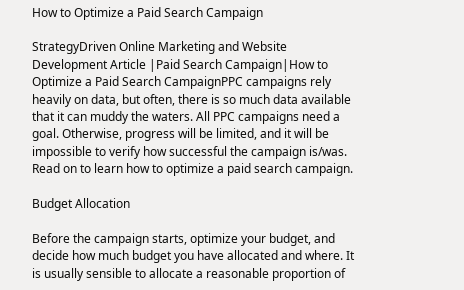How to Optimize a Paid Search Campaign

StrategyDriven Online Marketing and Website Development Article |Paid Search Campaign|How to Optimize a Paid Search CampaignPPC campaigns rely heavily on data, but often, there is so much data available that it can muddy the waters. All PPC campaigns need a goal. Otherwise, progress will be limited, and it will be impossible to verify how successful the campaign is/was. Read on to learn how to optimize a paid search campaign.

Budget Allocation

Before the campaign starts, optimize your budget, and decide how much budget you have allocated and where. It is usually sensible to allocate a reasonable proportion of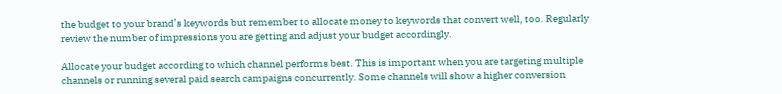the budget to your brand’s keywords but remember to allocate money to keywords that convert well, too. Regularly review the number of impressions you are getting and adjust your budget accordingly.

Allocate your budget according to which channel performs best. This is important when you are targeting multiple channels or running several paid search campaigns concurrently. Some channels will show a higher conversion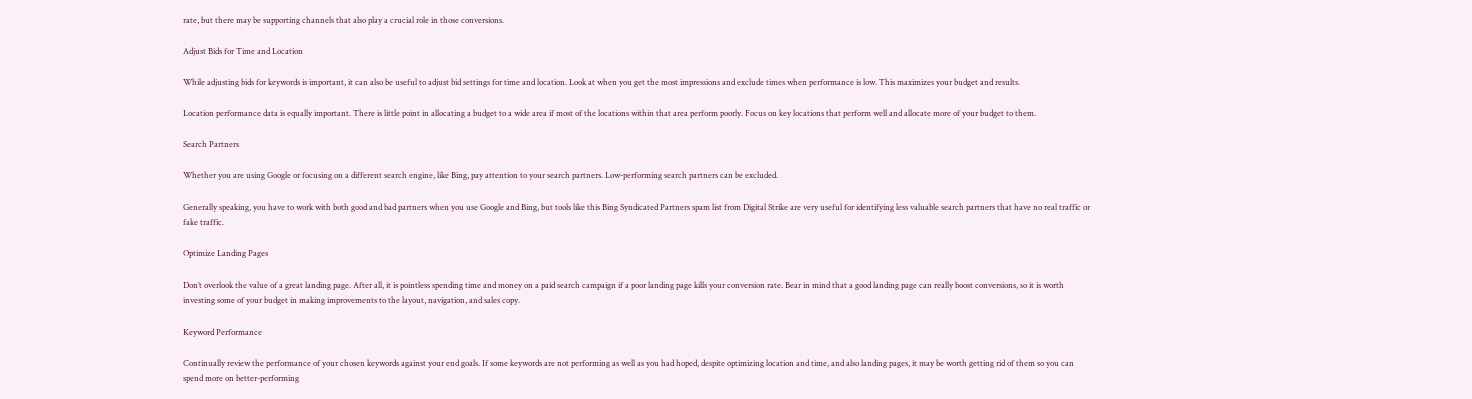rate, but there may be supporting channels that also play a crucial role in those conversions.

Adjust Bids for Time and Location

While adjusting bids for keywords is important, it can also be useful to adjust bid settings for time and location. Look at when you get the most impressions and exclude times when performance is low. This maximizes your budget and results.

Location performance data is equally important. There is little point in allocating a budget to a wide area if most of the locations within that area perform poorly. Focus on key locations that perform well and allocate more of your budget to them.

Search Partners

Whether you are using Google or focusing on a different search engine, like Bing, pay attention to your search partners. Low-performing search partners can be excluded.

Generally speaking, you have to work with both good and bad partners when you use Google and Bing, but tools like this Bing Syndicated Partners spam list from Digital Strike are very useful for identifying less valuable search partners that have no real traffic or fake traffic.

Optimize Landing Pages

Don’t overlook the value of a great landing page. After all, it is pointless spending time and money on a paid search campaign if a poor landing page kills your conversion rate. Bear in mind that a good landing page can really boost conversions, so it is worth investing some of your budget in making improvements to the layout, navigation, and sales copy.

Keyword Performance

Continually review the performance of your chosen keywords against your end goals. If some keywords are not performing as well as you had hoped, despite optimizing location and time, and also landing pages, it may be worth getting rid of them so you can spend more on better-performing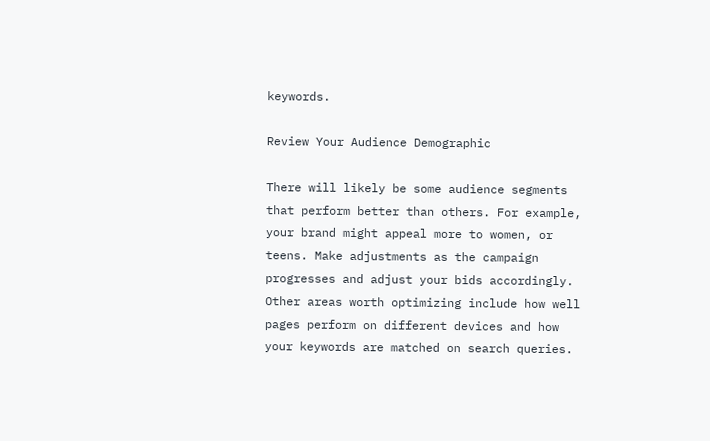keywords.

Review Your Audience Demographic

There will likely be some audience segments that perform better than others. For example, your brand might appeal more to women, or teens. Make adjustments as the campaign progresses and adjust your bids accordingly.
Other areas worth optimizing include how well pages perform on different devices and how your keywords are matched on search queries.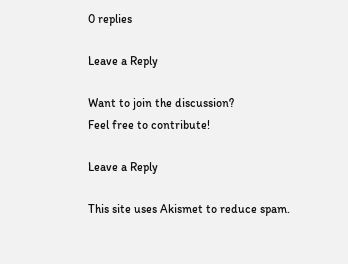0 replies

Leave a Reply

Want to join the discussion?
Feel free to contribute!

Leave a Reply

This site uses Akismet to reduce spam.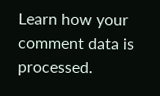Learn how your comment data is processed.